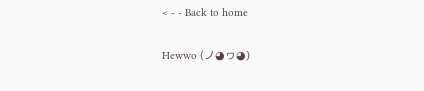< - - Back to home

Hewwo (ノ◕ヮ◕)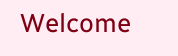Welcome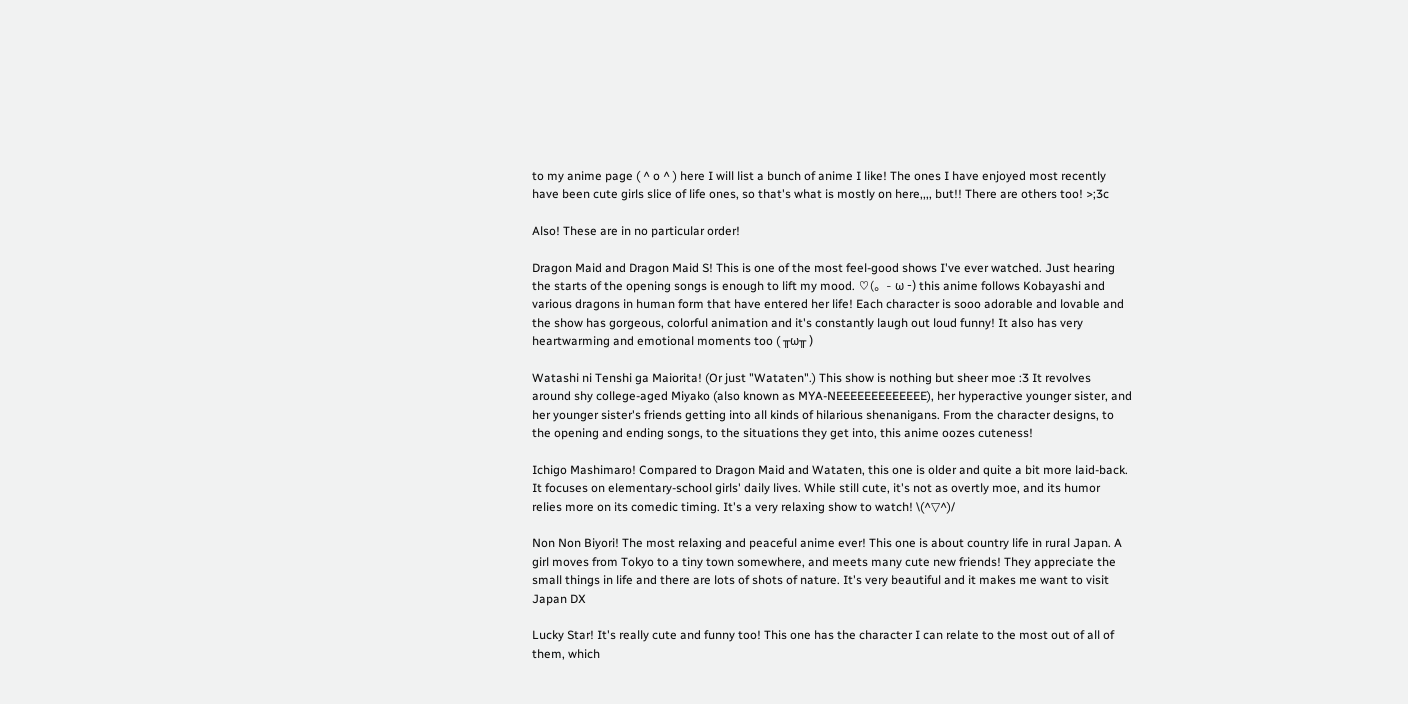to my anime page ( ^ o ^ ) here I will list a bunch of anime I like! The ones I have enjoyed most recently have been cute girls slice of life ones, so that's what is mostly on here,,,, but!! There are others too! >;3c

Also! These are in no particular order!

Dragon Maid and Dragon Maid S! This is one of the most feel-good shows I've ever watched. Just hearing the starts of the opening songs is enough to lift my mood. ♡(。- ω -) this anime follows Kobayashi and various dragons in human form that have entered her life! Each character is sooo adorable and lovable and the show has gorgeous, colorful animation and it's constantly laugh out loud funny! It also has very heartwarming and emotional moments too ( ╥ω╥ )

Watashi ni Tenshi ga Maiorita! (Or just "Wataten".) This show is nothing but sheer moe :3 It revolves around shy college-aged Miyako (also known as MYA-NEEEEEEEEEEEEE), her hyperactive younger sister, and her younger sister's friends getting into all kinds of hilarious shenanigans. From the character designs, to the opening and ending songs, to the situations they get into, this anime oozes cuteness!

Ichigo Mashimaro! Compared to Dragon Maid and Wataten, this one is older and quite a bit more laid-back. It focuses on elementary-school girls' daily lives. While still cute, it's not as overtly moe, and its humor relies more on its comedic timing. It's a very relaxing show to watch! \(^▽^)/

Non Non Biyori! The most relaxing and peaceful anime ever! This one is about country life in rural Japan. A girl moves from Tokyo to a tiny town somewhere, and meets many cute new friends! They appreciate the small things in life and there are lots of shots of nature. It's very beautiful and it makes me want to visit Japan DX

Lucky Star! It's really cute and funny too! This one has the character I can relate to the most out of all of them, which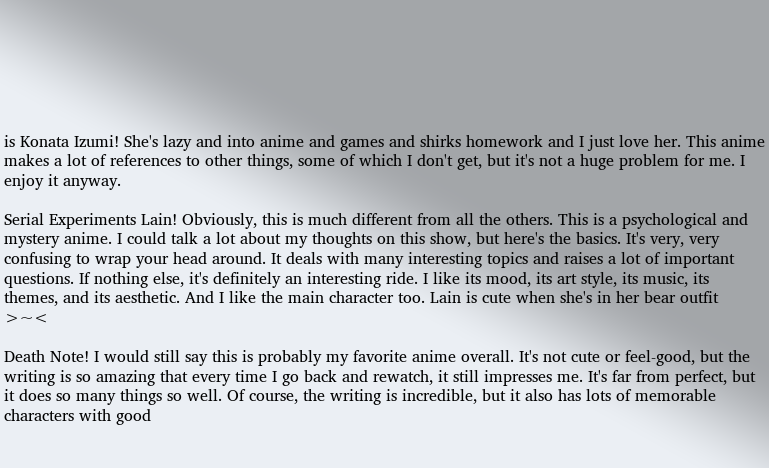is Konata Izumi! She's lazy and into anime and games and shirks homework and I just love her. This anime makes a lot of references to other things, some of which I don't get, but it's not a huge problem for me. I enjoy it anyway.

Serial Experiments Lain! Obviously, this is much different from all the others. This is a psychological and mystery anime. I could talk a lot about my thoughts on this show, but here's the basics. It's very, very confusing to wrap your head around. It deals with many interesting topics and raises a lot of important questions. If nothing else, it's definitely an interesting ride. I like its mood, its art style, its music, its themes, and its aesthetic. And I like the main character too. Lain is cute when she's in her bear outfit >~<

Death Note! I would still say this is probably my favorite anime overall. It's not cute or feel-good, but the writing is so amazing that every time I go back and rewatch, it still impresses me. It's far from perfect, but it does so many things so well. Of course, the writing is incredible, but it also has lots of memorable characters with good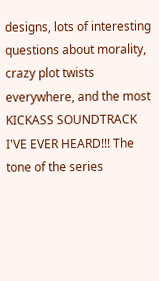designs, lots of interesting questions about morality, crazy plot twists everywhere, and the most KICKASS SOUNDTRACK I'VE EVER HEARD!!! The tone of the series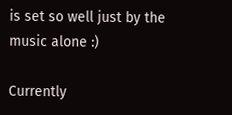is set so well just by the music alone :)

Currently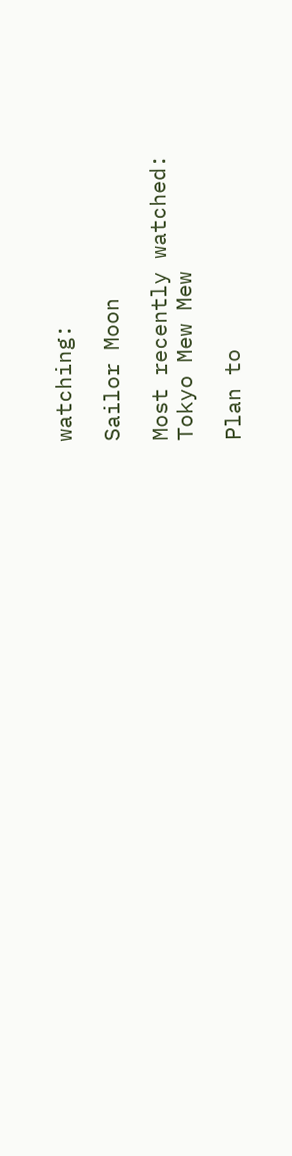watching:

Sailor Moon

Most recently watched:
Tokyo Mew Mew

Plan to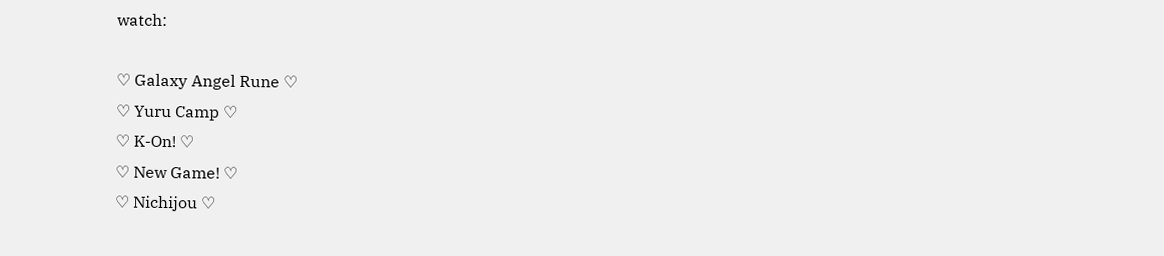watch:

♡ Galaxy Angel Rune ♡
♡ Yuru Camp ♡
♡ K-On! ♡
♡ New Game! ♡
♡ Nichijou ♡